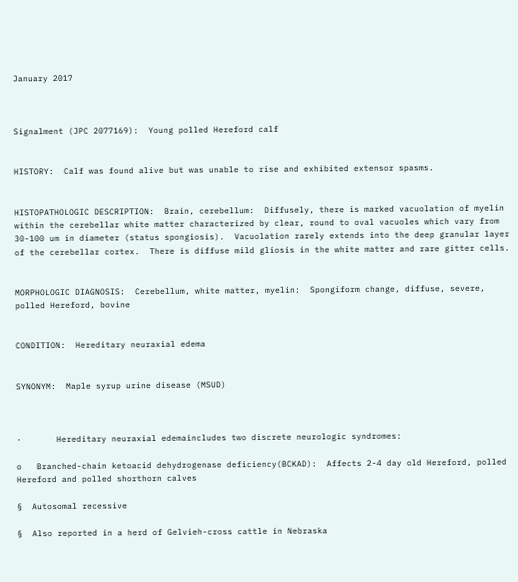January 2017



Signalment (JPC 2077169):  Young polled Hereford calf


HISTORY:  Calf was found alive but was unable to rise and exhibited extensor spasms.


HISTOPATHOLOGIC DESCRIPTION:  Brain, cerebellum:  Diffusely, there is marked vacuolation of myelin within the cerebellar white matter characterized by clear, round to oval vacuoles which vary from 30-100 um in diameter (status spongiosis).  Vacuolation rarely extends into the deep granular layer of the cerebellar cortex.  There is diffuse mild gliosis in the white matter and rare gitter cells.


MORPHOLOGIC DIAGNOSIS:  Cerebellum, white matter, myelin:  Spongiform change, diffuse, severe, polled Hereford, bovine


CONDITION:  Hereditary neuraxial edema


SYNONYM:  Maple syrup urine disease (MSUD)



·       Hereditary neuraxial edemaincludes two discrete neurologic syndromes:

o   Branched-chain ketoacid dehydrogenase deficiency(BCKAD):  Affects 2-4 day old Hereford, polled Hereford and polled shorthorn calves

§  Autosomal recessive

§  Also reported in a herd of Gelvieh-cross cattle in Nebraska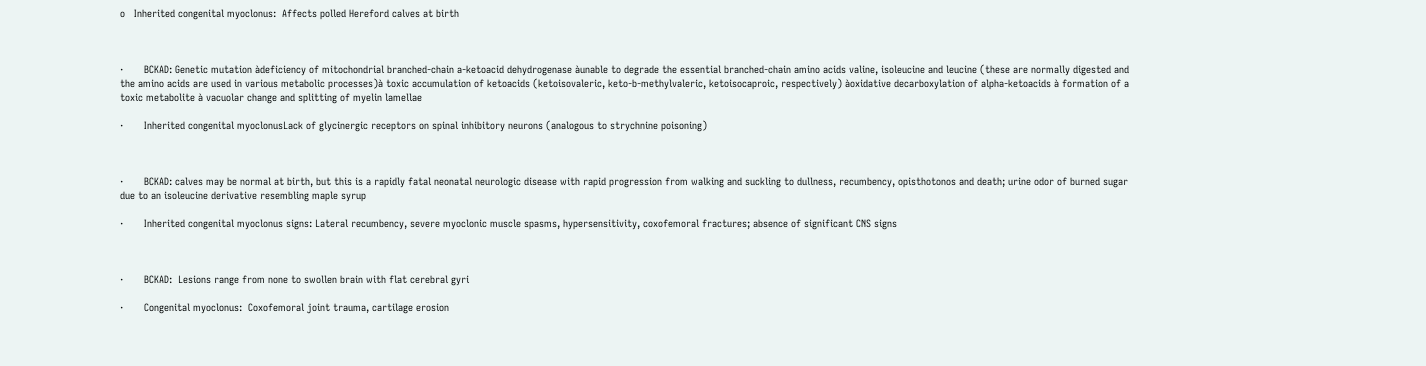o   Inherited congenital myoclonus:  Affects polled Hereford calves at birth



·       BCKAD: Genetic mutation àdeficiency of mitochondrial branched-chain a-ketoacid dehydrogenase àunable to degrade the essential branched-chain amino acids valine, isoleucine and leucine (these are normally digested and the amino acids are used in various metabolic processes)à toxic accumulation of ketoacids (ketoisovaleric, keto-b-methylvaleric, ketoisocaproic, respectively) àoxidative decarboxylation of alpha-ketoacids à formation of a toxic metabolite à vacuolar change and splitting of myelin lamellae

·       Inherited congenital myoclonusLack of glycinergic receptors on spinal inhibitory neurons (analogous to strychnine poisoning)



·       BCKAD: calves may be normal at birth, but this is a rapidly fatal neonatal neurologic disease with rapid progression from walking and suckling to dullness, recumbency, opisthotonos and death; urine odor of burned sugar due to an isoleucine derivative resembling maple syrup

·       Inherited congenital myoclonus signs: Lateral recumbency, severe myoclonic muscle spasms, hypersensitivity, coxofemoral fractures; absence of significant CNS signs



·       BCKAD:  Lesions range from none to swollen brain with flat cerebral gyri

·       Congenital myoclonus:  Coxofemoral joint trauma, cartilage erosion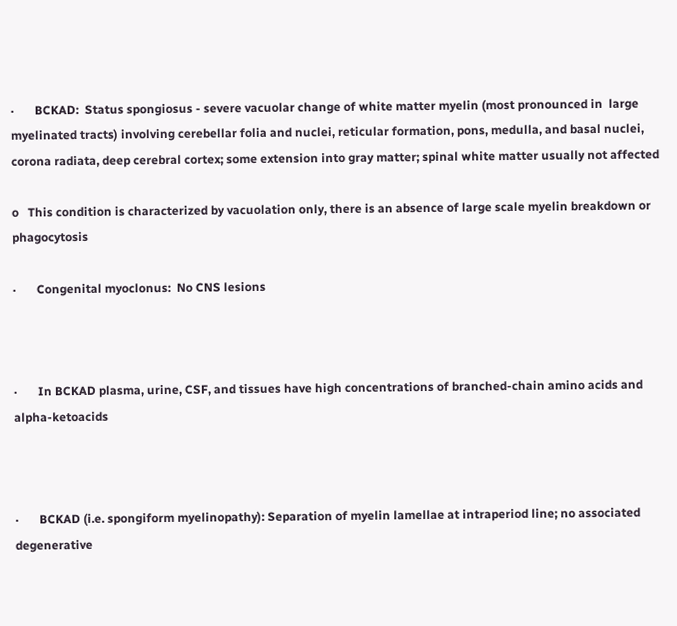·       BCKAD:  Status spongiosus - severe vacuolar change of white matter myelin (most pronounced in  large myelinated tracts) involving cerebellar folia and nuclei, reticular formation, pons, medulla, and basal nuclei, corona radiata, deep cerebral cortex; some extension into gray matter; spinal white matter usually not affected

o   This condition is characterized by vacuolation only, there is an absence of large scale myelin breakdown or phagocytosis

·       Congenital myoclonus:  No CNS lesions



·       In BCKAD plasma, urine, CSF, and tissues have high concentrations of branched-chain amino acids and alpha-ketoacids



·       BCKAD (i.e. spongiform myelinopathy): Separation of myelin lamellae at intraperiod line; no associated degenerative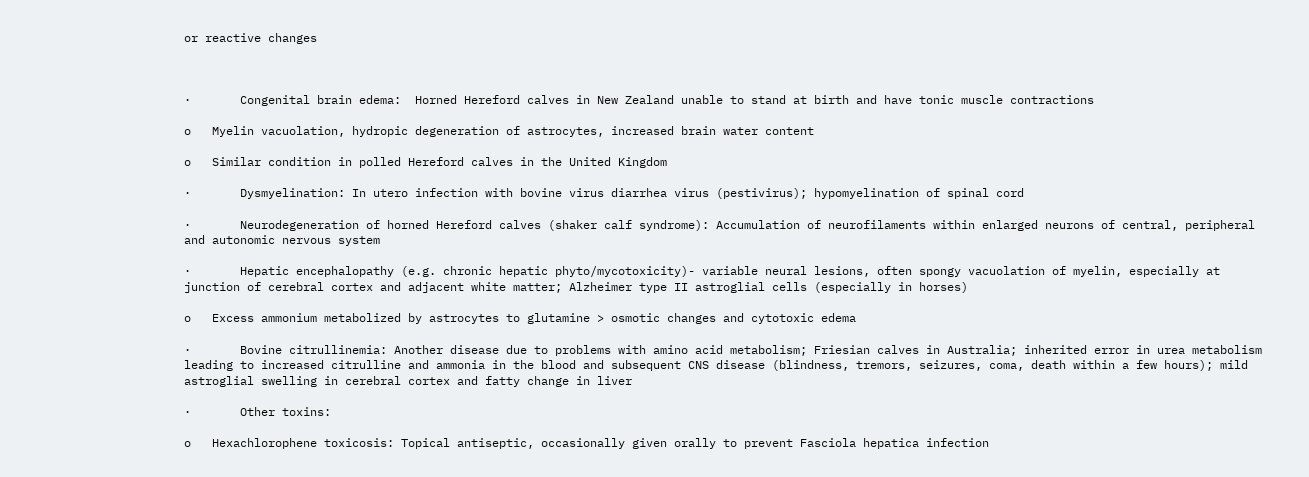or reactive changes



·       Congenital brain edema:  Horned Hereford calves in New Zealand unable to stand at birth and have tonic muscle contractions

o   Myelin vacuolation, hydropic degeneration of astrocytes, increased brain water content

o   Similar condition in polled Hereford calves in the United Kingdom

·       Dysmyelination: In utero infection with bovine virus diarrhea virus (pestivirus); hypomyelination of spinal cord

·       Neurodegeneration of horned Hereford calves (shaker calf syndrome): Accumulation of neurofilaments within enlarged neurons of central, peripheral and autonomic nervous system

·       Hepatic encephalopathy (e.g. chronic hepatic phyto/mycotoxicity)- variable neural lesions, often spongy vacuolation of myelin, especially at junction of cerebral cortex and adjacent white matter; Alzheimer type II astroglial cells (especially in horses)

o   Excess ammonium metabolized by astrocytes to glutamine > osmotic changes and cytotoxic edema

·       Bovine citrullinemia: Another disease due to problems with amino acid metabolism; Friesian calves in Australia; inherited error in urea metabolism leading to increased citrulline and ammonia in the blood and subsequent CNS disease (blindness, tremors, seizures, coma, death within a few hours); mild astroglial swelling in cerebral cortex and fatty change in liver

·       Other toxins:

o   Hexachlorophene toxicosis: Topical antiseptic, occasionally given orally to prevent Fasciola hepatica infection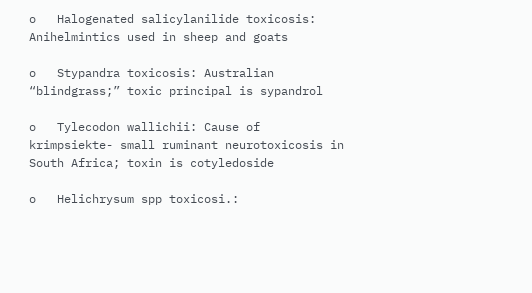o   Halogenated salicylanilide toxicosis: Anihelmintics used in sheep and goats

o   Stypandra toxicosis: Australian “blindgrass;” toxic principal is sypandrol

o   Tylecodon wallichii: Cause of krimpsiekte- small ruminant neurotoxicosis in South Africa; toxin is cotyledoside

o   Helichrysum spp toxicosi.: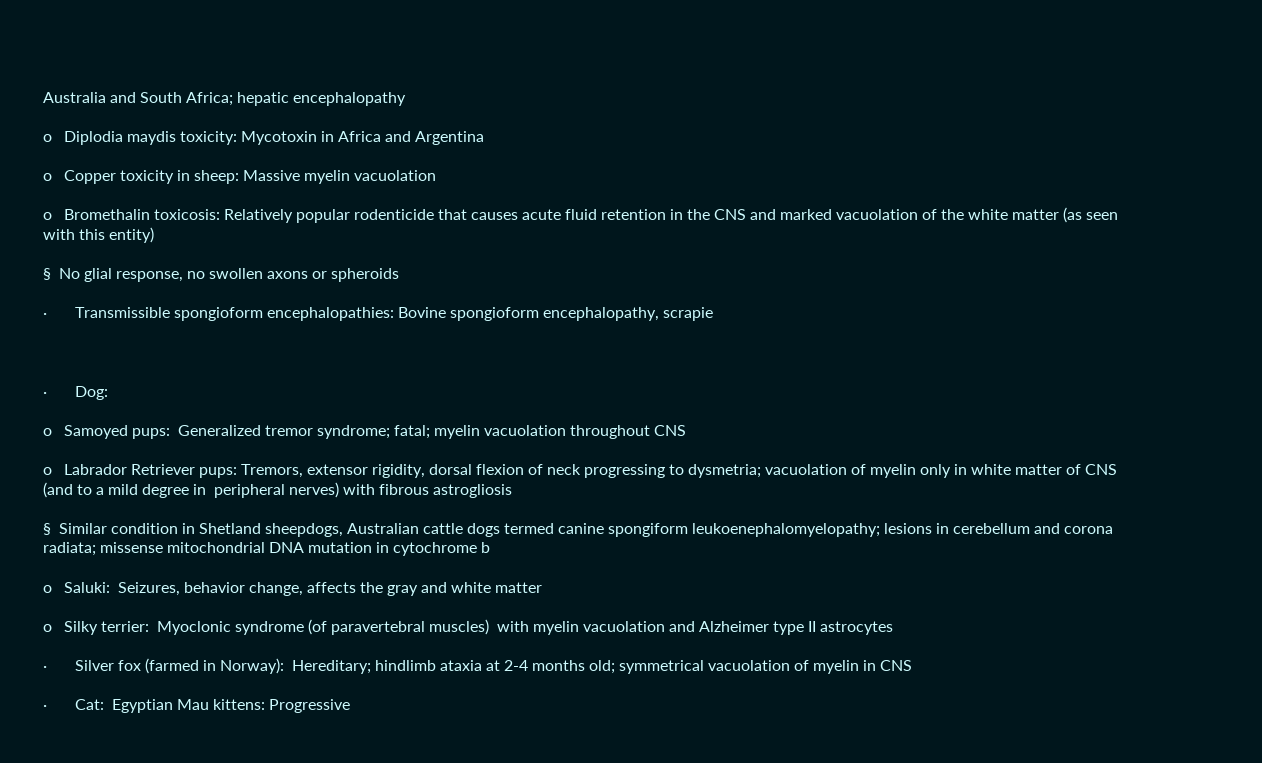Australia and South Africa; hepatic encephalopathy

o   Diplodia maydis toxicity: Mycotoxin in Africa and Argentina

o   Copper toxicity in sheep: Massive myelin vacuolation

o   Bromethalin toxicosis: Relatively popular rodenticide that causes acute fluid retention in the CNS and marked vacuolation of the white matter (as seen with this entity)

§  No glial response, no swollen axons or spheroids

·       Transmissible spongioform encephalopathies: Bovine spongioform encephalopathy, scrapie



·       Dog:

o   Samoyed pups:  Generalized tremor syndrome; fatal; myelin vacuolation throughout CNS

o   Labrador Retriever pups: Tremors, extensor rigidity, dorsal flexion of neck progressing to dysmetria; vacuolation of myelin only in white matter of CNS (and to a mild degree in  peripheral nerves) with fibrous astrogliosis

§  Similar condition in Shetland sheepdogs, Australian cattle dogs termed canine spongiform leukoenephalomyelopathy; lesions in cerebellum and corona radiata; missense mitochondrial DNA mutation in cytochrome b

o   Saluki:  Seizures, behavior change, affects the gray and white matter

o   Silky terrier:  Myoclonic syndrome (of paravertebral muscles)  with myelin vacuolation and Alzheimer type II astrocytes

·       Silver fox (farmed in Norway):  Hereditary; hindlimb ataxia at 2-4 months old; symmetrical vacuolation of myelin in CNS

·       Cat:  Egyptian Mau kittens: Progressive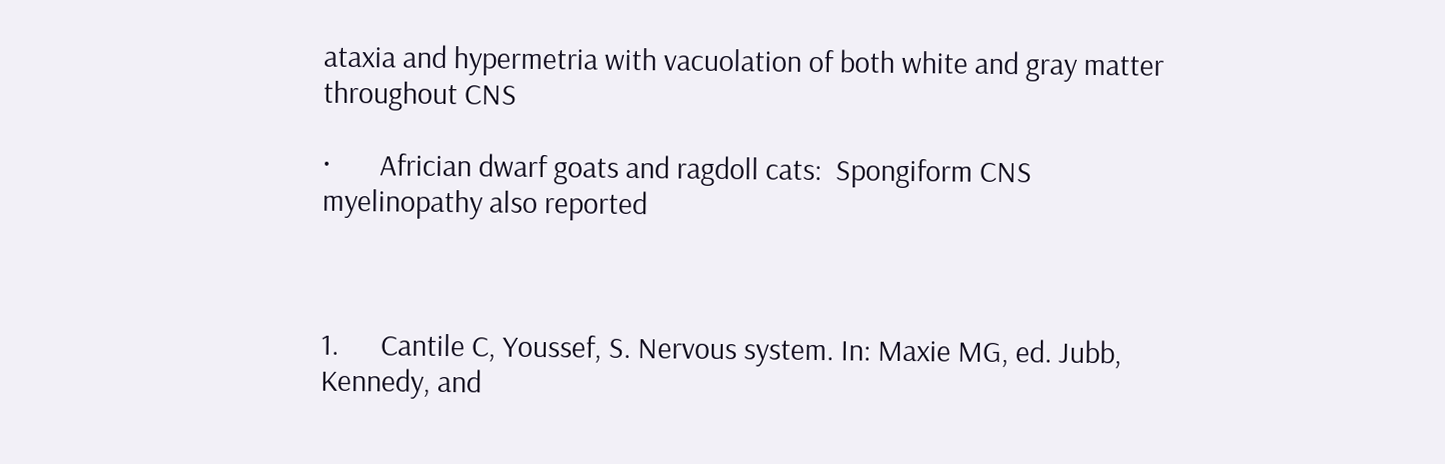ataxia and hypermetria with vacuolation of both white and gray matter throughout CNS

·       Africian dwarf goats and ragdoll cats:  Spongiform CNS myelinopathy also reported



1.      Cantile C, Youssef, S. Nervous system. In: Maxie MG, ed. Jubb, Kennedy, and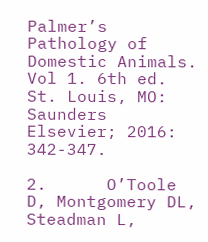Palmer’s Pathology of Domestic Animals. Vol 1. 6th ed. St. Louis, MO: Saunders Elsevier; 2016: 342-347.

2.      O’Toole D, Montgomery DL, Steadman L,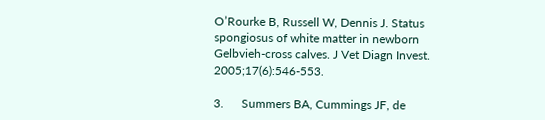O’Rourke B, Russell W, Dennis J. Status spongiosus of white matter in newborn Gelbvieh-cross calves. J Vet Diagn Invest. 2005;17(6):546-553.

3.      Summers BA, Cummings JF, de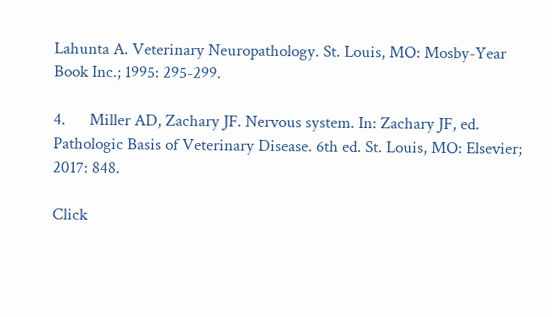Lahunta A. Veterinary Neuropathology. St. Louis, MO: Mosby-Year Book Inc.; 1995: 295-299.

4.      Miller AD, Zachary JF. Nervous system. In: Zachary JF, ed. Pathologic Basis of Veterinary Disease. 6th ed. St. Louis, MO: Elsevier; 2017: 848.

Click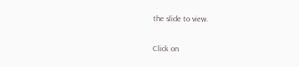the slide to view.

Click on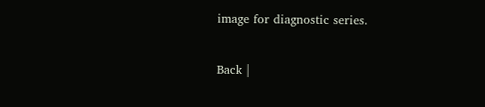image for diagnostic series.

Back |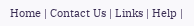Home | Contact Us | Links | Help |